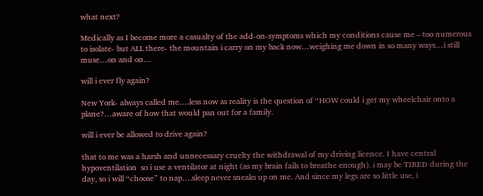what next?

Medically as I become more a casualty of the add-on-symptoms which my conditions cause me – too numerous to isolate- but ALL there- the mountain i carry on my back now…weighing me down in so many ways…i still muse…on and on…

will i ever fly again?

New York- always called me….less now as reality is the question of “HOW could i get my wheelchair onto a plane?…aware of how that would pan out for a family.

will i ever be allowed to drive again?

that to me was a harsh and unnecessary cruelty the withdrawal of my driving licence. I have central hypoventilation  so i use a ventilator at night (as my brain fails to breathe enough). i may be TIRED during the day, so i will “choose” to nap….sleep never sneaks up on me. And since my legs are so little use, i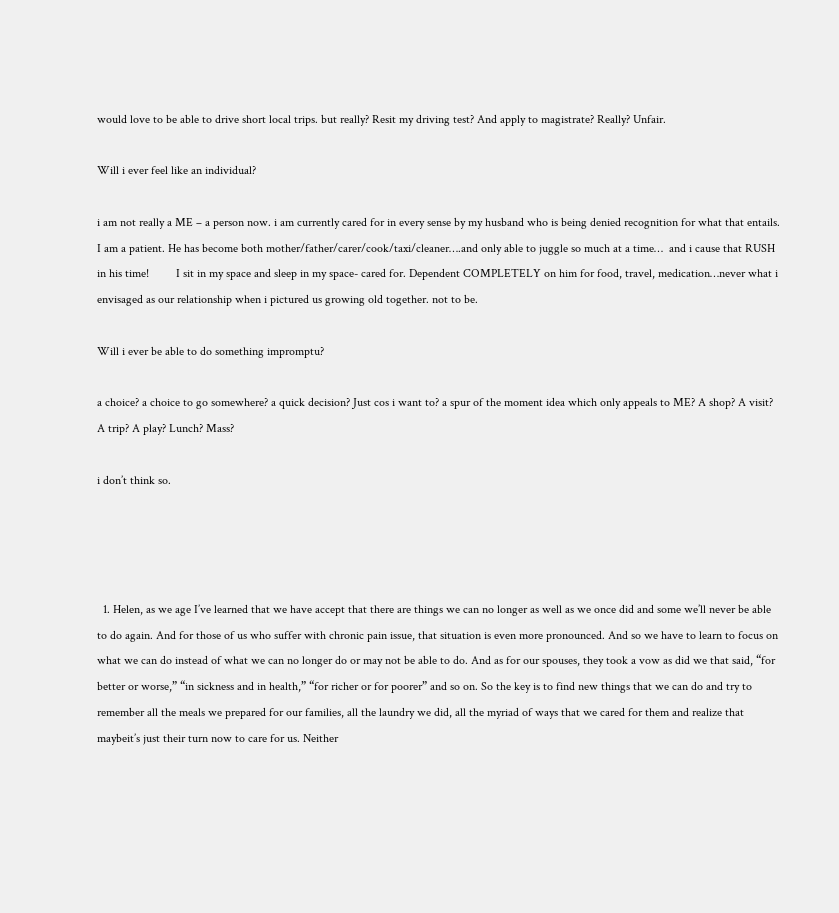would love to be able to drive short local trips. but really? Resit my driving test? And apply to magistrate? Really? Unfair.

Will i ever feel like an individual?

i am not really a ME – a person now. i am currently cared for in every sense by my husband who is being denied recognition for what that entails. I am a patient. He has become both mother/father/carer/cook/taxi/cleaner….and only able to juggle so much at a time…  and i cause that RUSH in his time!         I sit in my space and sleep in my space- cared for. Dependent COMPLETELY on him for food, travel, medication…never what i envisaged as our relationship when i pictured us growing old together. not to be.

Will i ever be able to do something impromptu?

a choice? a choice to go somewhere? a quick decision? Just cos i want to? a spur of the moment idea which only appeals to ME? A shop? A visit? A trip? A play? Lunch? Mass?

i don’t think so.




  1. Helen, as we age I’ve learned that we have accept that there are things we can no longer as well as we once did and some we’ll never be able to do again. And for those of us who suffer with chronic pain issue, that situation is even more pronounced. And so we have to learn to focus on what we can do instead of what we can no longer do or may not be able to do. And as for our spouses, they took a vow as did we that said, “for better or worse,” “in sickness and in health,” “for richer or for poorer” and so on. So the key is to find new things that we can do and try to remember all the meals we prepared for our families, all the laundry we did, all the myriad of ways that we cared for them and realize that maybeit’s just their turn now to care for us. Neither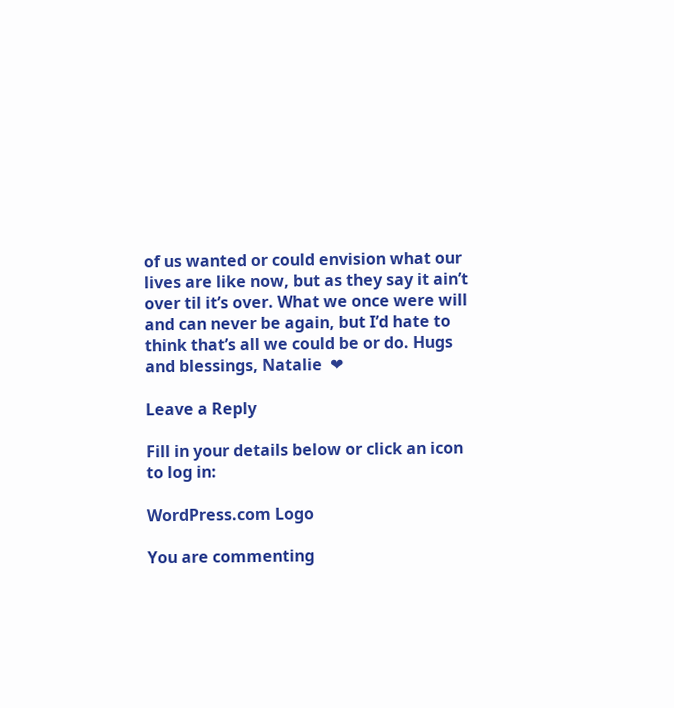of us wanted or could envision what our lives are like now, but as they say it ain’t over til it’s over. What we once were will and can never be again, but I’d hate to think that’s all we could be or do. Hugs and blessings, Natalie  ❤

Leave a Reply

Fill in your details below or click an icon to log in:

WordPress.com Logo

You are commenting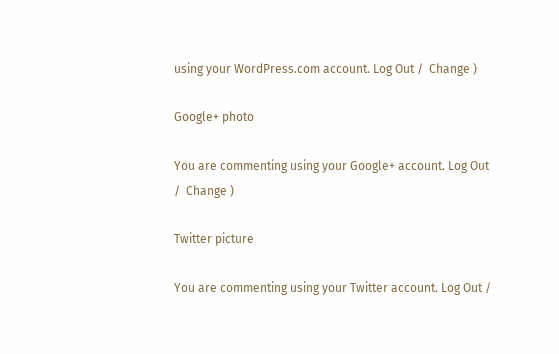using your WordPress.com account. Log Out /  Change )

Google+ photo

You are commenting using your Google+ account. Log Out /  Change )

Twitter picture

You are commenting using your Twitter account. Log Out /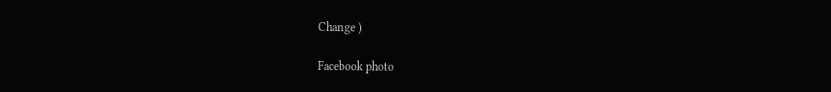Change )

Facebook photo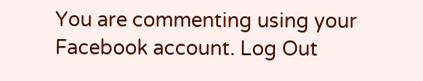You are commenting using your Facebook account. Log Out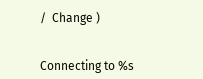/  Change )


Connecting to %s